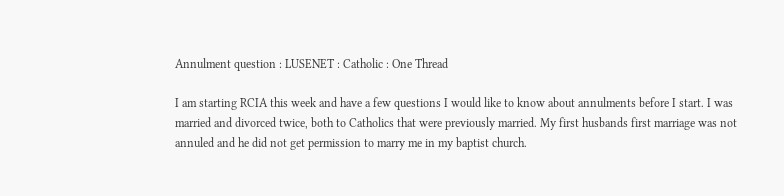Annulment question : LUSENET : Catholic : One Thread

I am starting RCIA this week and have a few questions I would like to know about annulments before I start. I was married and divorced twice, both to Catholics that were previously married. My first husbands first marriage was not annuled and he did not get permission to marry me in my baptist church.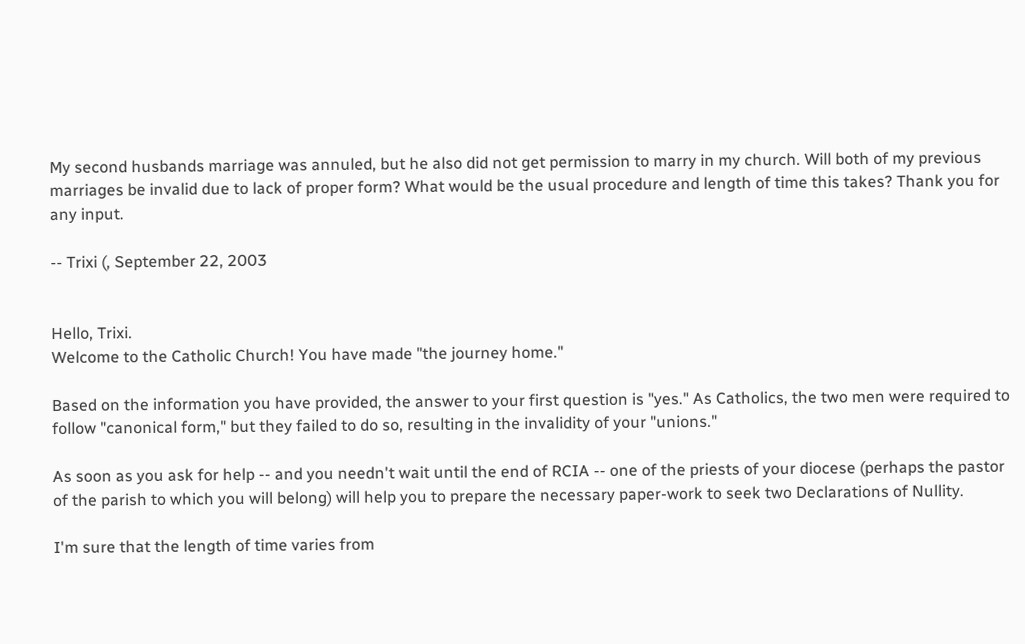My second husbands marriage was annuled, but he also did not get permission to marry in my church. Will both of my previous marriages be invalid due to lack of proper form? What would be the usual procedure and length of time this takes? Thank you for any input.

-- Trixi (, September 22, 2003


Hello, Trixi.
Welcome to the Catholic Church! You have made "the journey home."

Based on the information you have provided, the answer to your first question is "yes." As Catholics, the two men were required to follow "canonical form," but they failed to do so, resulting in the invalidity of your "unions."

As soon as you ask for help -- and you needn't wait until the end of RCIA -- one of the priests of your diocese (perhaps the pastor of the parish to which you will belong) will help you to prepare the necessary paper-work to seek two Declarations of Nullity.

I'm sure that the length of time varies from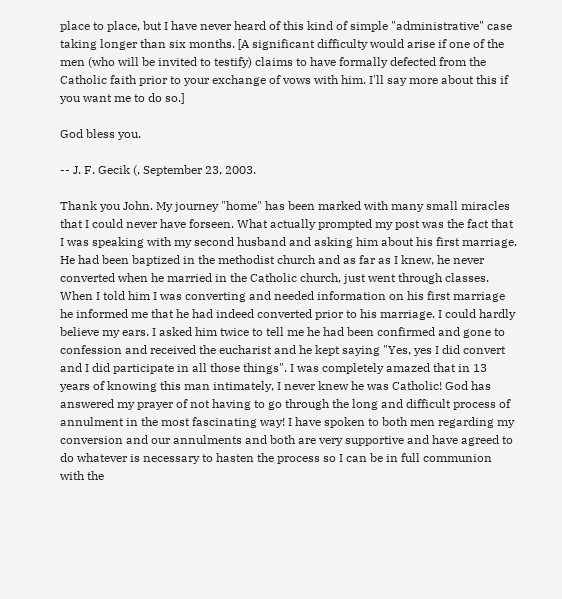place to place, but I have never heard of this kind of simple "administrative" case taking longer than six months. [A significant difficulty would arise if one of the men (who will be invited to testify) claims to have formally defected from the Catholic faith prior to your exchange of vows with him. I'll say more about this if you want me to do so.]

God bless you.

-- J. F. Gecik (, September 23, 2003.

Thank you John. My journey "home" has been marked with many small miracles that I could never have forseen. What actually prompted my post was the fact that I was speaking with my second husband and asking him about his first marriage. He had been baptized in the methodist church and as far as I knew, he never converted when he married in the Catholic church, just went through classes. When I told him I was converting and needed information on his first marriage he informed me that he had indeed converted prior to his marriage. I could hardly believe my ears. I asked him twice to tell me he had been confirmed and gone to confession and received the eucharist and he kept saying "Yes, yes I did convert and I did participate in all those things". I was completely amazed that in 13 years of knowing this man intimately, I never knew he was Catholic! God has answered my prayer of not having to go through the long and difficult process of annulment in the most fascinating way! I have spoken to both men regarding my conversion and our annulments and both are very supportive and have agreed to do whatever is necessary to hasten the process so I can be in full communion with the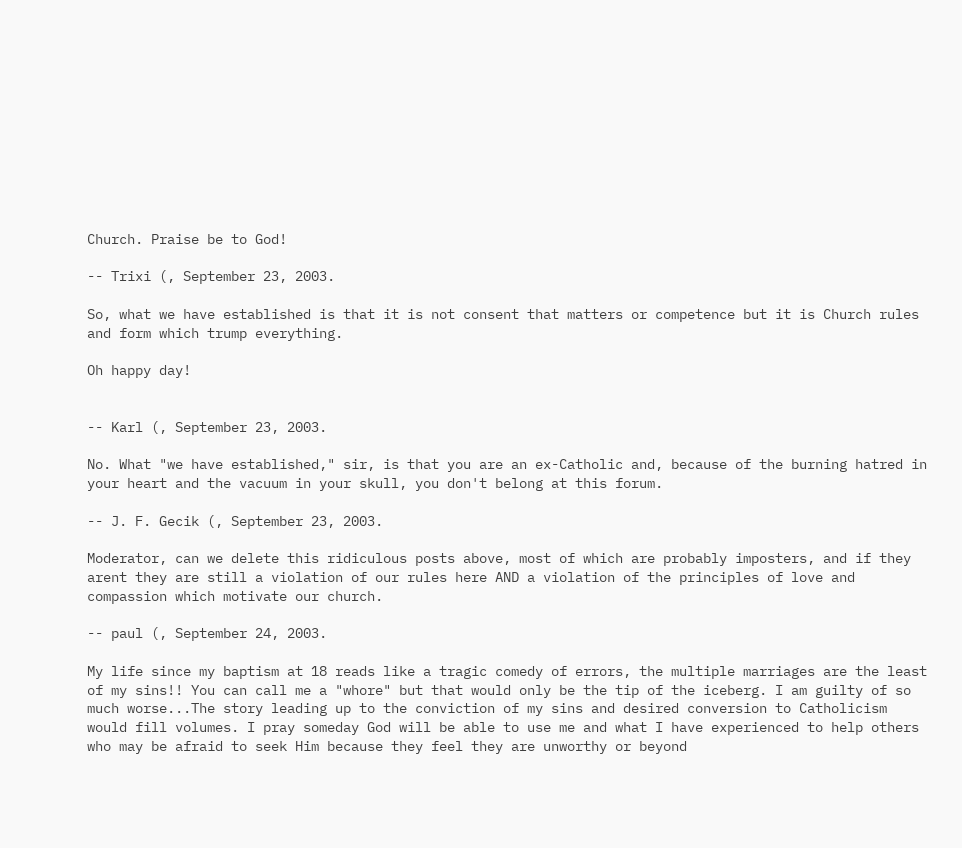Church. Praise be to God!

-- Trixi (, September 23, 2003.

So, what we have established is that it is not consent that matters or competence but it is Church rules and form which trump everything.

Oh happy day!


-- Karl (, September 23, 2003.

No. What "we have established," sir, is that you are an ex-Catholic and, because of the burning hatred in your heart and the vacuum in your skull, you don't belong at this forum.

-- J. F. Gecik (, September 23, 2003.

Moderator, can we delete this ridiculous posts above, most of which are probably imposters, and if they arent they are still a violation of our rules here AND a violation of the principles of love and compassion which motivate our church.

-- paul (, September 24, 2003.

My life since my baptism at 18 reads like a tragic comedy of errors, the multiple marriages are the least of my sins!! You can call me a "whore" but that would only be the tip of the iceberg. I am guilty of so much worse...The story leading up to the conviction of my sins and desired conversion to Catholicism would fill volumes. I pray someday God will be able to use me and what I have experienced to help others who may be afraid to seek Him because they feel they are unworthy or beyond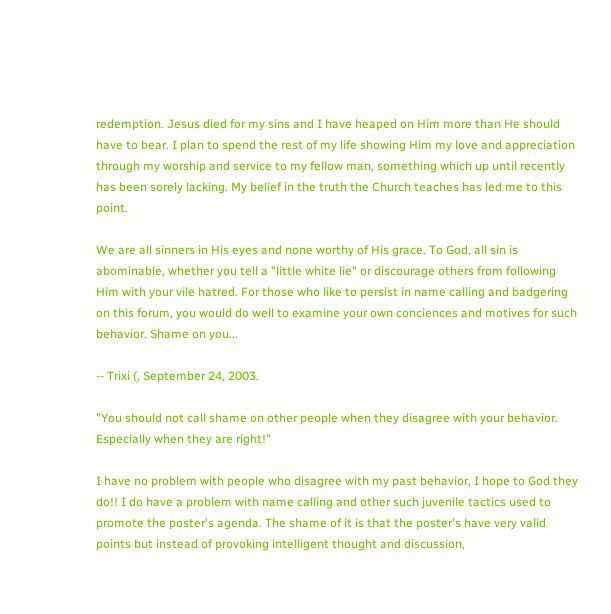redemption. Jesus died for my sins and I have heaped on Him more than He should have to bear. I plan to spend the rest of my life showing Him my love and appreciation through my worship and service to my fellow man, something which up until recently has been sorely lacking. My belief in the truth the Church teaches has led me to this point.

We are all sinners in His eyes and none worthy of His grace. To God, all sin is abominable, whether you tell a "little white lie" or discourage others from following Him with your vile hatred. For those who like to persist in name calling and badgering on this forum, you would do well to examine your own conciences and motives for such behavior. Shame on you...

-- Trixi (, September 24, 2003.

"You should not call shame on other people when they disagree with your behavior. Especially when they are right!"

I have no problem with people who disagree with my past behavior, I hope to God they do!! I do have a problem with name calling and other such juvenile tactics used to promote the poster's agenda. The shame of it is that the poster's have very valid points but instead of provoking intelligent thought and discussion,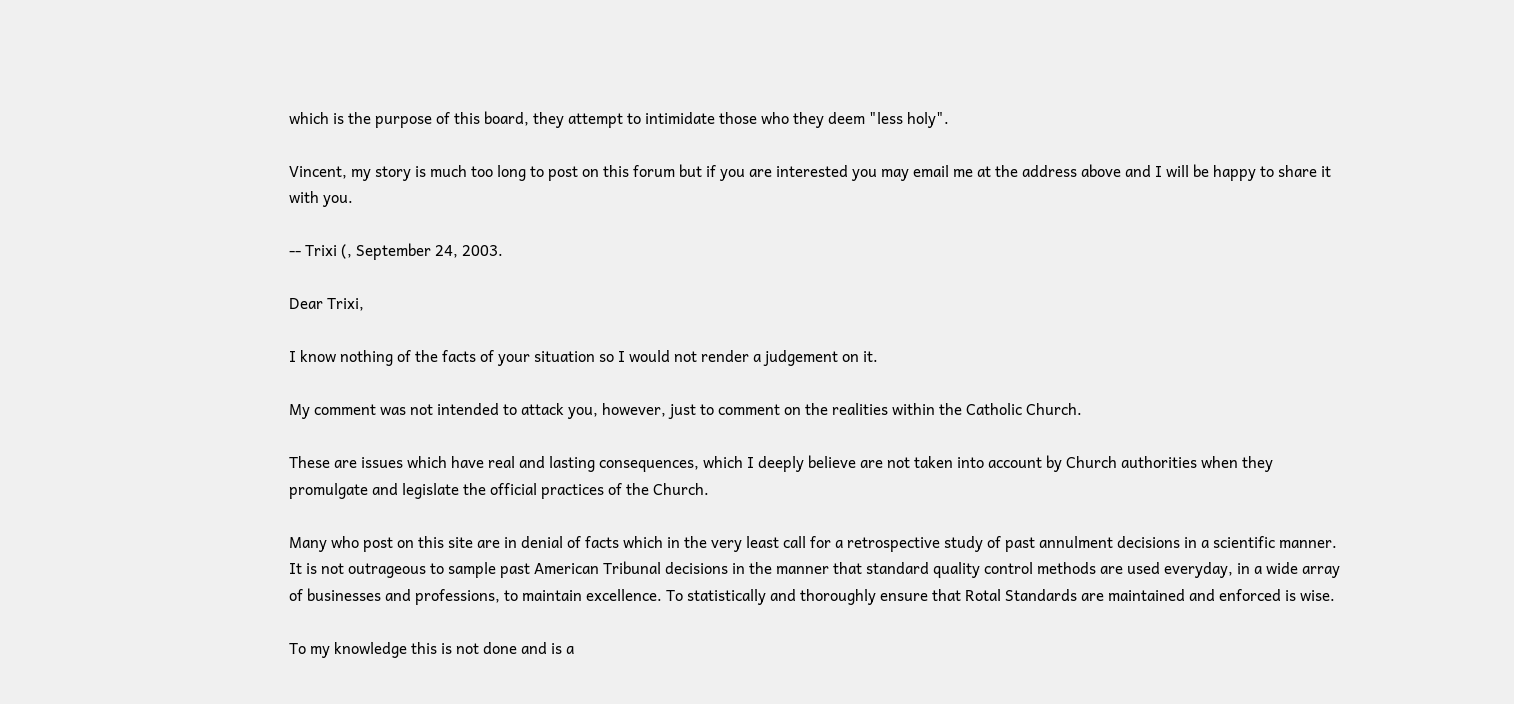which is the purpose of this board, they attempt to intimidate those who they deem "less holy".

Vincent, my story is much too long to post on this forum but if you are interested you may email me at the address above and I will be happy to share it with you.

-- Trixi (, September 24, 2003.

Dear Trixi,

I know nothing of the facts of your situation so I would not render a judgement on it.

My comment was not intended to attack you, however, just to comment on the realities within the Catholic Church.

These are issues which have real and lasting consequences, which I deeply believe are not taken into account by Church authorities when they promulgate and legislate the official practices of the Church.

Many who post on this site are in denial of facts which in the very least call for a retrospective study of past annulment decisions in a scientific manner. It is not outrageous to sample past American Tribunal decisions in the manner that standard quality control methods are used everyday, in a wide array of businesses and professions, to maintain excellence. To statistically and thoroughly ensure that Rotal Standards are maintained and enforced is wise.

To my knowledge this is not done and is a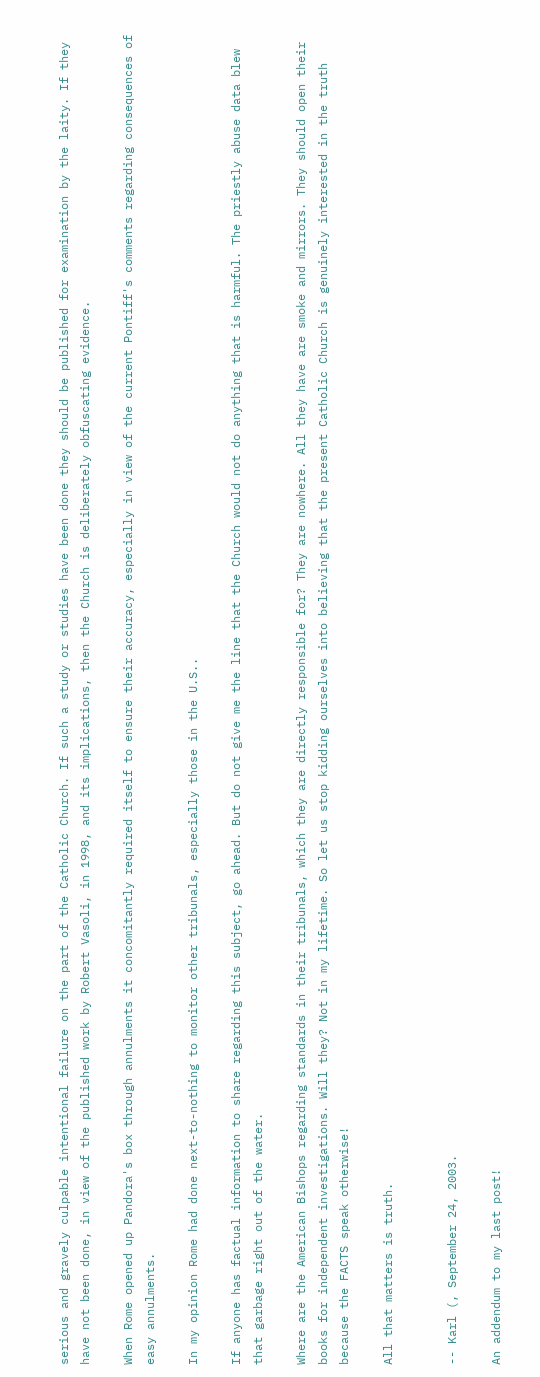serious and gravely culpable intentional failure on the part of the Catholic Church. If such a study or studies have been done they should be published for examination by the laity. If they have not been done, in view of the published work by Robert Vasoli, in 1998, and its implications, then the Church is deliberately obfuscating evidence.

When Rome opened up Pandora's box through annulments it concomitantly required itself to ensure their accuracy, especially in view of the current Pontiff's comments regarding consequences of easy annulments.

In my opinion Rome had done next-to-nothing to monitor other tribunals, especially those in the U.S..

If anyone has factual information to share regarding this subject, go ahead. But do not give me the line that the Church would not do anything that is harmful. The priestly abuse data blew that garbage right out of the water.

Where are the American Bishops regarding standards in their tribunals, which they are directly responsible for? They are nowhere. All they have are smoke and mirrors. They should open their books for independent investigations. Will they? Not in my lifetime. So let us stop kidding ourselves into believing that the present Catholic Church is genuinely interested in the truth because the FACTS speak otherwise!

All that matters is truth.


-- Karl (, September 24, 2003.

An addendum to my last post!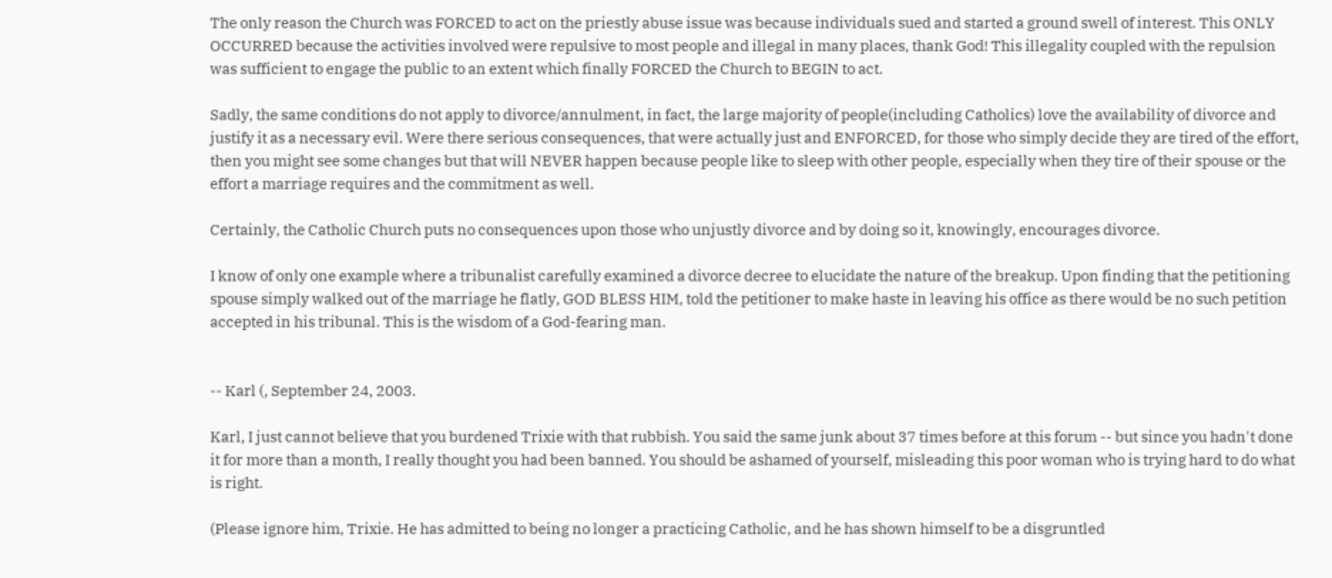The only reason the Church was FORCED to act on the priestly abuse issue was because individuals sued and started a ground swell of interest. This ONLY OCCURRED because the activities involved were repulsive to most people and illegal in many places, thank God! This illegality coupled with the repulsion was sufficient to engage the public to an extent which finally FORCED the Church to BEGIN to act.

Sadly, the same conditions do not apply to divorce/annulment, in fact, the large majority of people(including Catholics) love the availability of divorce and justify it as a necessary evil. Were there serious consequences, that were actually just and ENFORCED, for those who simply decide they are tired of the effort, then you might see some changes but that will NEVER happen because people like to sleep with other people, especially when they tire of their spouse or the effort a marriage requires and the commitment as well.

Certainly, the Catholic Church puts no consequences upon those who unjustly divorce and by doing so it, knowingly, encourages divorce.

I know of only one example where a tribunalist carefully examined a divorce decree to elucidate the nature of the breakup. Upon finding that the petitioning spouse simply walked out of the marriage he flatly, GOD BLESS HIM, told the petitioner to make haste in leaving his office as there would be no such petition accepted in his tribunal. This is the wisdom of a God-fearing man.


-- Karl (, September 24, 2003.

Karl, I just cannot believe that you burdened Trixie with that rubbish. You said the same junk about 37 times before at this forum -- but since you hadn't done it for more than a month, I really thought you had been banned. You should be ashamed of yourself, misleading this poor woman who is trying hard to do what is right.

(Please ignore him, Trixie. He has admitted to being no longer a practicing Catholic, and he has shown himself to be a disgruntled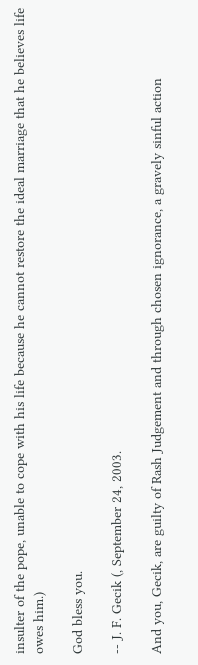insulter of the pope, unable to cope with his life because he cannot restore the ideal marriage that he believes life owes him.)

God bless you.

-- J. F. Gecik (, September 24, 2003.

And you, Gecik, are guilty of Rash Judgement and through chosen ignorance, a gravely sinful action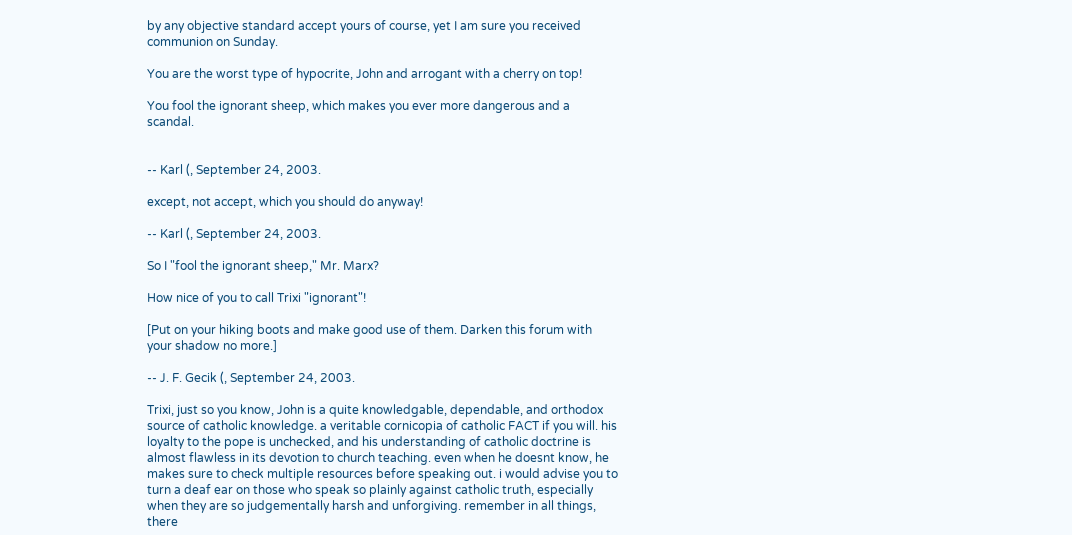by any objective standard accept yours of course, yet I am sure you received communion on Sunday.

You are the worst type of hypocrite, John and arrogant with a cherry on top!

You fool the ignorant sheep, which makes you ever more dangerous and a scandal.


-- Karl (, September 24, 2003.

except, not accept, which you should do anyway!

-- Karl (, September 24, 2003.

So I "fool the ignorant sheep," Mr. Marx?

How nice of you to call Trixi "ignorant"!

[Put on your hiking boots and make good use of them. Darken this forum with your shadow no more.]

-- J. F. Gecik (, September 24, 2003.

Trixi, just so you know, John is a quite knowledgable, dependable, and orthodox source of catholic knowledge. a veritable cornicopia of catholic FACT if you will. his loyalty to the pope is unchecked, and his understanding of catholic doctrine is almost flawless in its devotion to church teaching. even when he doesnt know, he makes sure to check multiple resources before speaking out. i would advise you to turn a deaf ear on those who speak so plainly against catholic truth, especially when they are so judgementally harsh and unforgiving. remember in all things, there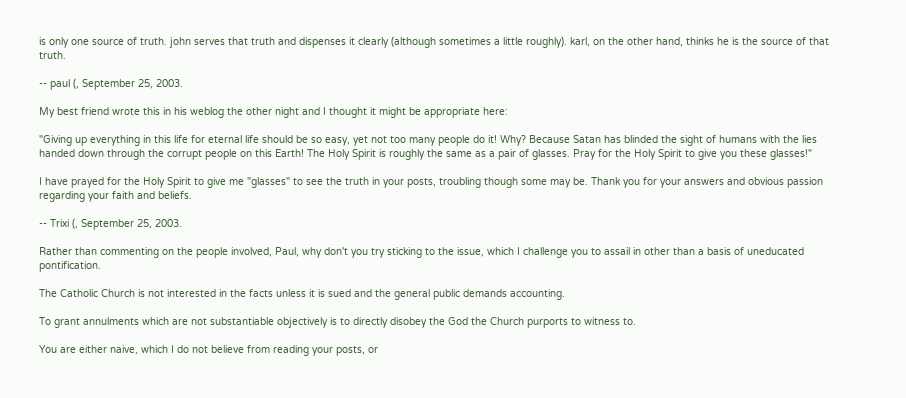is only one source of truth. john serves that truth and dispenses it clearly (although sometimes a little roughly). karl, on the other hand, thinks he is the source of that truth.

-- paul (, September 25, 2003.

My best friend wrote this in his weblog the other night and I thought it might be appropriate here:

"Giving up everything in this life for eternal life should be so easy, yet not too many people do it! Why? Because Satan has blinded the sight of humans with the lies handed down through the corrupt people on this Earth! The Holy Spirit is roughly the same as a pair of glasses. Pray for the Holy Spirit to give you these glasses!"

I have prayed for the Holy Spirit to give me "glasses" to see the truth in your posts, troubling though some may be. Thank you for your answers and obvious passion regarding your faith and beliefs.

-- Trixi (, September 25, 2003.

Rather than commenting on the people involved, Paul, why don't you try sticking to the issue, which I challenge you to assail in other than a basis of uneducated pontification.

The Catholic Church is not interested in the facts unless it is sued and the general public demands accounting.

To grant annulments which are not substantiable objectively is to directly disobey the God the Church purports to witness to.

You are either naive, which I do not believe from reading your posts, or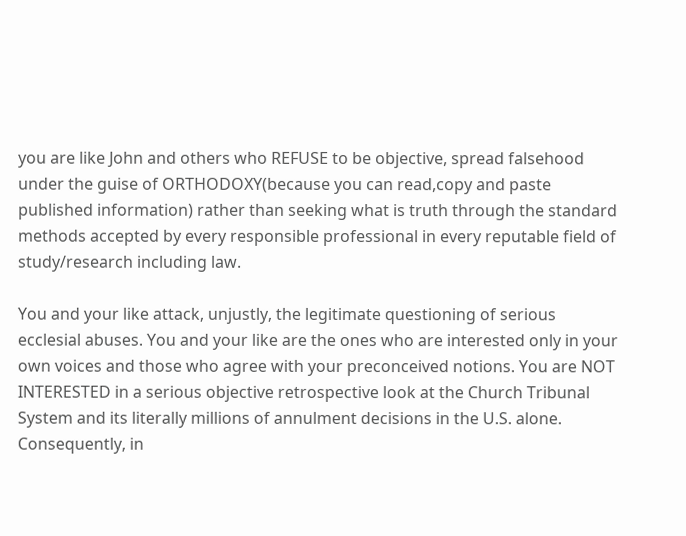you are like John and others who REFUSE to be objective, spread falsehood under the guise of ORTHODOXY(because you can read,copy and paste published information) rather than seeking what is truth through the standard methods accepted by every responsible professional in every reputable field of study/research including law.

You and your like attack, unjustly, the legitimate questioning of serious ecclesial abuses. You and your like are the ones who are interested only in your own voices and those who agree with your preconceived notions. You are NOT INTERESTED in a serious objective retrospective look at the Church Tribunal System and its literally millions of annulment decisions in the U.S. alone. Consequently, in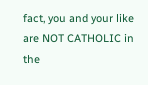fact, you and your like are NOT CATHOLIC in the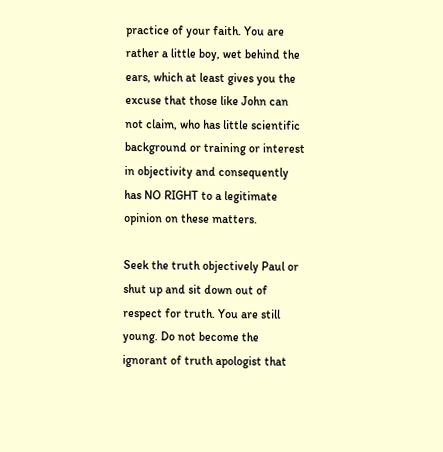practice of your faith. You are rather a little boy, wet behind the ears, which at least gives you the excuse that those like John can not claim, who has little scientific background or training or interest in objectivity and consequently has NO RIGHT to a legitimate opinion on these matters.

Seek the truth objectively Paul or shut up and sit down out of respect for truth. You are still young. Do not become the ignorant of truth apologist that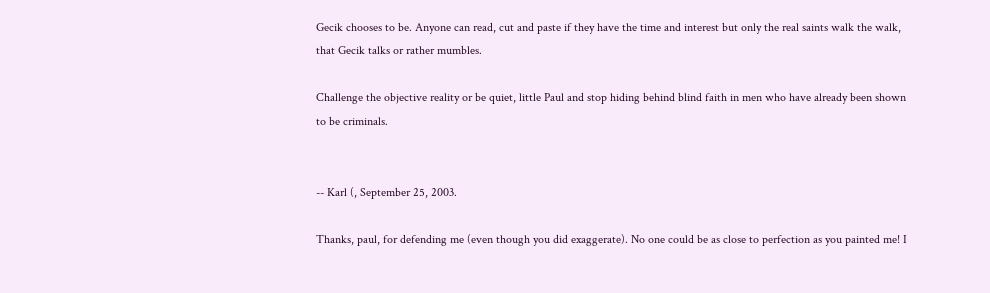Gecik chooses to be. Anyone can read, cut and paste if they have the time and interest but only the real saints walk the walk, that Gecik talks or rather mumbles.

Challenge the objective reality or be quiet, little Paul and stop hiding behind blind faith in men who have already been shown to be criminals.


-- Karl (, September 25, 2003.

Thanks, paul, for defending me (even though you did exaggerate). No one could be as close to perfection as you painted me! I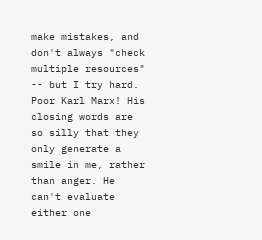make mistakes, and don't always "check multiple resources" -- but I try hard. Poor Karl Marx! His closing words are so silly that they only generate a smile in me, rather than anger. He can't evaluate either one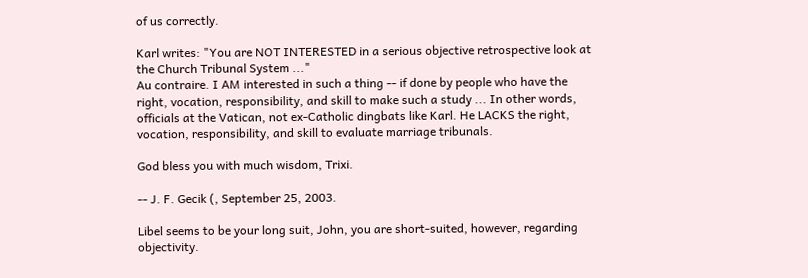of us correctly.

Karl writes: "You are NOT INTERESTED in a serious objective retrospective look at the Church Tribunal System ..."
Au contraire. I AM interested in such a thing -- if done by people who have the right, vocation, responsibility, and skill to make such a study ... In other words, officials at the Vatican, not ex-Catholic dingbats like Karl. He LACKS the right, vocation, responsibility, and skill to evaluate marriage tribunals.

God bless you with much wisdom, Trixi.

-- J. F. Gecik (, September 25, 2003.

Libel seems to be your long suit, John, you are short-suited, however, regarding objectivity.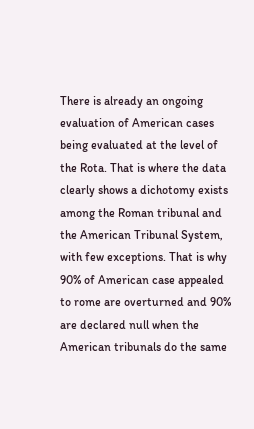There is already an ongoing evaluation of American cases being evaluated at the level of the Rota. That is where the data clearly shows a dichotomy exists among the Roman tribunal and the American Tribunal System, with few exceptions. That is why 90% of American case appealed to rome are overturned and 90% are declared null when the American tribunals do the same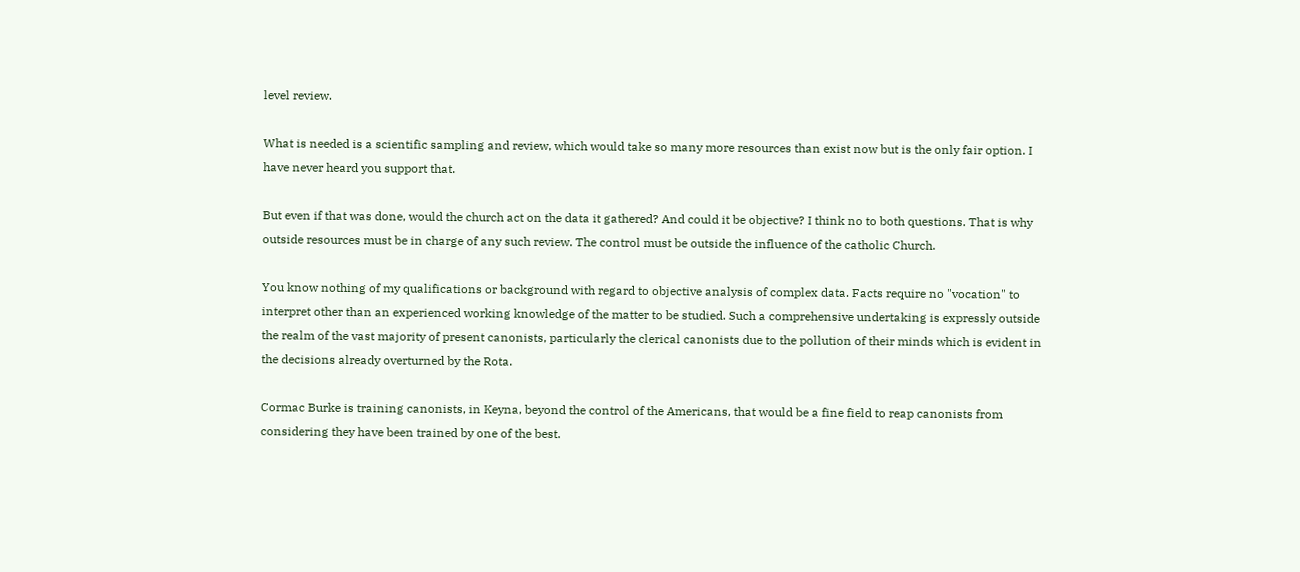level review.

What is needed is a scientific sampling and review, which would take so many more resources than exist now but is the only fair option. I have never heard you support that.

But even if that was done, would the church act on the data it gathered? And could it be objective? I think no to both questions. That is why outside resources must be in charge of any such review. The control must be outside the influence of the catholic Church.

You know nothing of my qualifications or background with regard to objective analysis of complex data. Facts require no "vocation" to interpret other than an experienced working knowledge of the matter to be studied. Such a comprehensive undertaking is expressly outside the realm of the vast majority of present canonists, particularly the clerical canonists due to the pollution of their minds which is evident in the decisions already overturned by the Rota.

Cormac Burke is training canonists, in Keyna, beyond the control of the Americans, that would be a fine field to reap canonists from considering they have been trained by one of the best.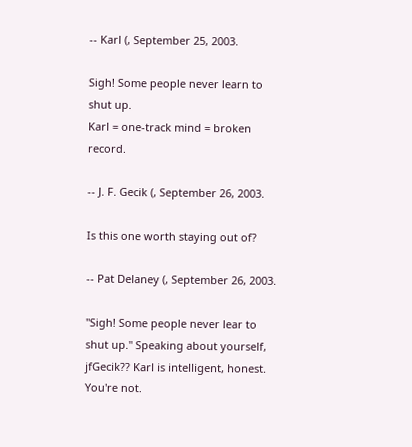-- Karl (, September 25, 2003.

Sigh! Some people never learn to shut up.
Karl = one-track mind = broken record.

-- J. F. Gecik (, September 26, 2003.

Is this one worth staying out of?

-- Pat Delaney (, September 26, 2003.

"Sigh! Some people never lear to shut up." Speaking about yourself, jfGecik?? Karl is intelligent, honest. You're not.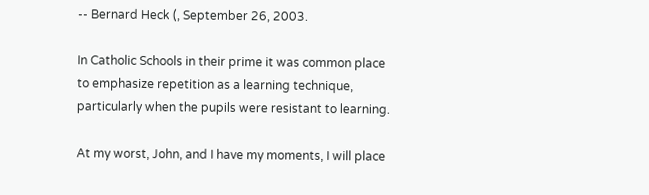-- Bernard Heck (, September 26, 2003.

In Catholic Schools in their prime it was common place to emphasize repetition as a learning technique, particularly when the pupils were resistant to learning.

At my worst, John, and I have my moments, I will place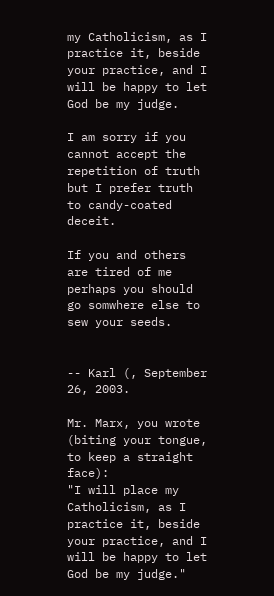my Catholicism, as I practice it, beside your practice, and I will be happy to let God be my judge.

I am sorry if you cannot accept the repetition of truth but I prefer truth to candy-coated deceit.

If you and others are tired of me perhaps you should go somwhere else to sew your seeds.


-- Karl (, September 26, 2003.

Mr. Marx, you wrote (biting your tongue, to keep a straight face):
"I will place my Catholicism, as I practice it, beside your practice, and I will be happy to let God be my judge."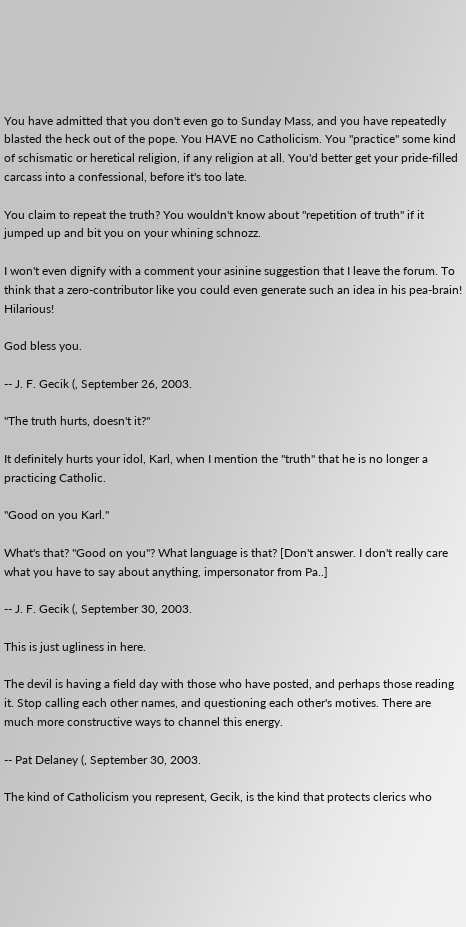You have admitted that you don't even go to Sunday Mass, and you have repeatedly blasted the heck out of the pope. You HAVE no Catholicism. You "practice" some kind of schismatic or heretical religion, if any religion at all. You'd better get your pride-filled carcass into a confessional, before it's too late.

You claim to repeat the truth? You wouldn't know about "repetition of truth" if it jumped up and bit you on your whining schnozz.

I won't even dignify with a comment your asinine suggestion that I leave the forum. To think that a zero-contributor like you could even generate such an idea in his pea-brain! Hilarious!

God bless you.

-- J. F. Gecik (, September 26, 2003.

"The truth hurts, doesn't it?"

It definitely hurts your idol, Karl, when I mention the "truth" that he is no longer a practicing Catholic.

"Good on you Karl."

What's that? "Good on you"? What language is that? [Don't answer. I don't really care what you have to say about anything, impersonator from Pa..]

-- J. F. Gecik (, September 30, 2003.

This is just ugliness in here.

The devil is having a field day with those who have posted, and perhaps those reading it. Stop calling each other names, and questioning each other's motives. There are much more constructive ways to channel this energy.

-- Pat Delaney (, September 30, 2003.

The kind of Catholicism you represent, Gecik, is the kind that protects clerics who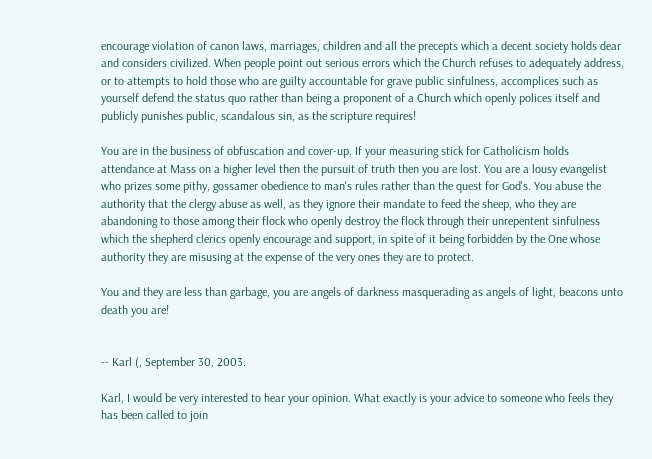encourage violation of canon laws, marriages, children and all the precepts which a decent society holds dear and considers civilized. When people point out serious errors which the Church refuses to adequately address, or to attempts to hold those who are guilty accountable for grave public sinfulness, accomplices such as yourself defend the status quo rather than being a proponent of a Church which openly polices itself and publicly punishes public, scandalous sin, as the scripture requires!

You are in the business of obfuscation and cover-up. If your measuring stick for Catholicism holds attendance at Mass on a higher level then the pursuit of truth then you are lost. You are a lousy evangelist who prizes some pithy, gossamer obedience to man's rules rather than the quest for God's. You abuse the authority that the clergy abuse as well, as they ignore their mandate to feed the sheep, who they are abandoning to those among their flock who openly destroy the flock through their unrepentent sinfulness which the shepherd clerics openly encourage and support, in spite of it being forbidden by the One whose authority they are misusing at the expense of the very ones they are to protect.

You and they are less than garbage, you are angels of darkness masquerading as angels of light, beacons unto death you are!


-- Karl (, September 30, 2003.

Karl, I would be very interested to hear your opinion. What exactly is your advice to someone who feels they has been called to join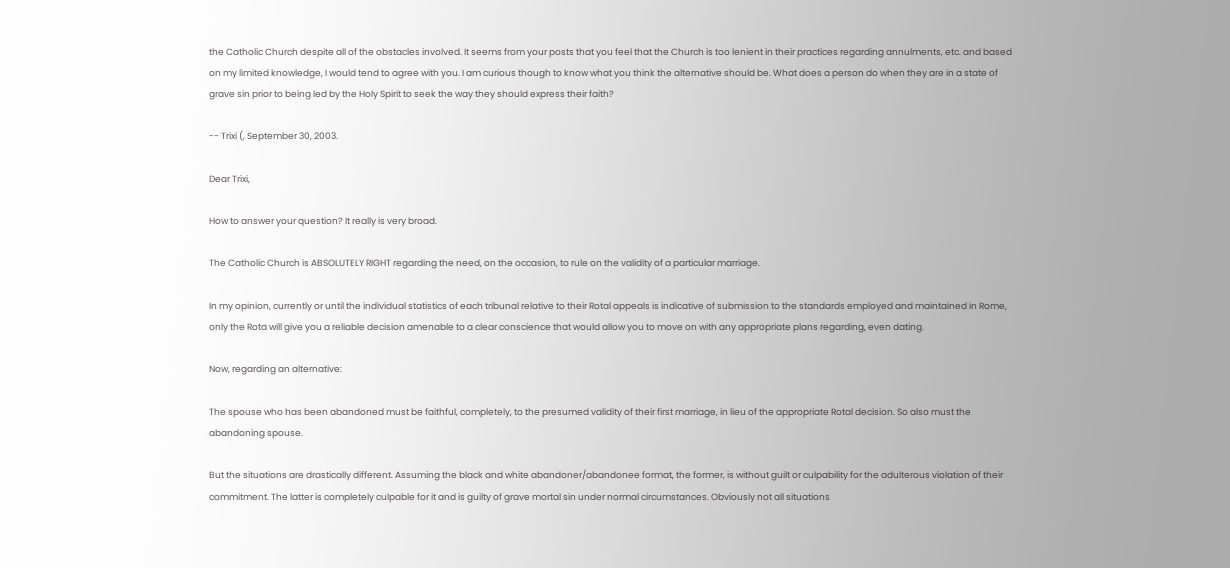the Catholic Church despite all of the obstacles involved. It seems from your posts that you feel that the Church is too lenient in their practices regarding annulments, etc. and based on my limited knowledge, I would tend to agree with you. I am curious though to know what you think the alternative should be. What does a person do when they are in a state of grave sin prior to being led by the Holy Spirit to seek the way they should express their faith?

-- Trixi (, September 30, 2003.

Dear Trixi,

How to answer your question? It really is very broad.

The Catholic Church is ABSOLUTELY RIGHT regarding the need, on the occasion, to rule on the validity of a particular marriage.

In my opinion, currently or until the individual statistics of each tribunal relative to their Rotal appeals is indicative of submission to the standards employed and maintained in Rome, only the Rota will give you a reliable decision amenable to a clear conscience that would allow you to move on with any appropriate plans regarding, even dating.

Now, regarding an alternative:

The spouse who has been abandoned must be faithful, completely, to the presumed validity of their first marriage, in lieu of the appropriate Rotal decision. So also must the abandoning spouse.

But the situations are drastically different. Assuming the black and white abandoner/abandonee format, the former, is without guilt or culpability for the adulterous violation of their commitment. The latter is completely culpable for it and is guilty of grave mortal sin under normal circumstances. Obviously not all situations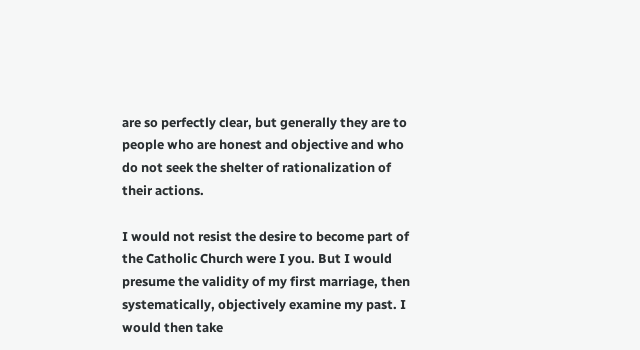are so perfectly clear, but generally they are to people who are honest and objective and who do not seek the shelter of rationalization of their actions.

I would not resist the desire to become part of the Catholic Church were I you. But I would presume the validity of my first marriage, then systematically, objectively examine my past. I would then take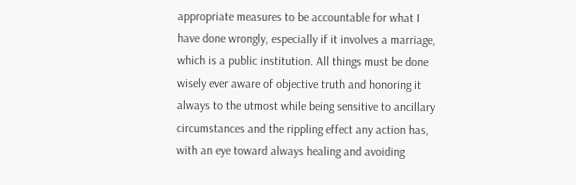appropriate measures to be accountable for what I have done wrongly, especially if it involves a marriage, which is a public institution. All things must be done wisely ever aware of objective truth and honoring it always to the utmost while being sensitive to ancillary circumstances and the rippling effect any action has, with an eye toward always healing and avoiding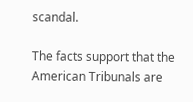scandal.

The facts support that the American Tribunals are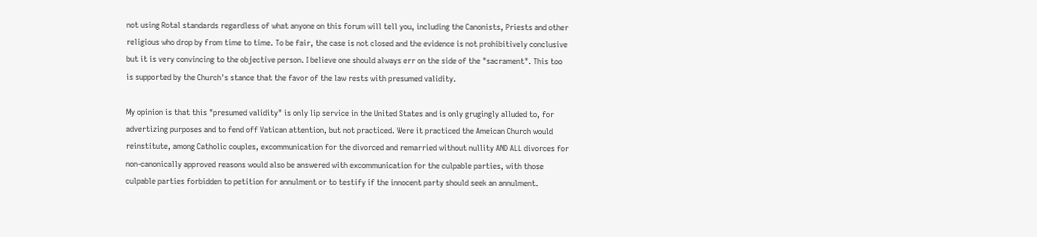not using Rotal standards regardless of what anyone on this forum will tell you, including the Canonists, Priests and other religious who drop by from time to time. To be fair, the case is not closed and the evidence is not prohibitively conclusive but it is very convincing to the objective person. I believe one should always err on the side of the "sacrament". This too is supported by the Church's stance that the favor of the law rests with presumed validity.

My opinion is that this "presumed validity" is only lip service in the United States and is only grugingly alluded to, for advertizing purposes and to fend off Vatican attention, but not practiced. Were it practiced the Ameican Church would reinstitute, among Catholic couples, excommunication for the divorced and remarried without nullity AND ALL divorces for non-canonically approved reasons would also be answered with excommunication for the culpable parties, with those culpable parties forbidden to petition for annulment or to testify if the innocent party should seek an annulment.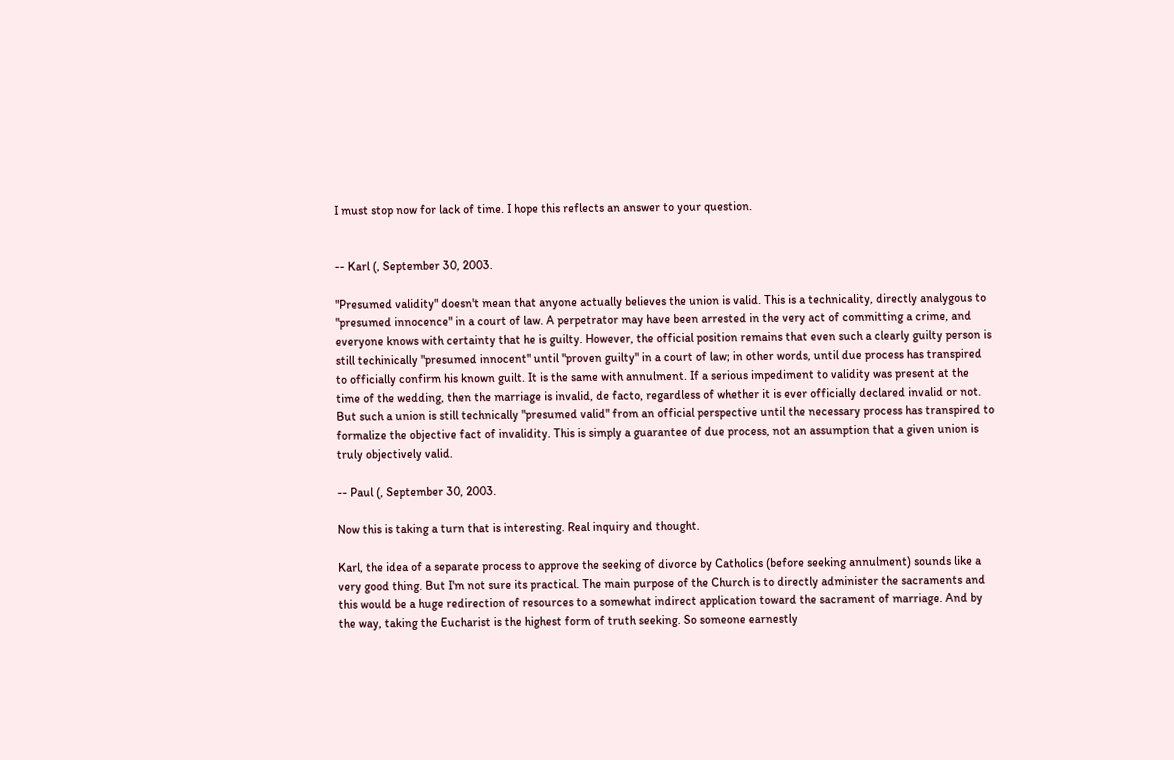I must stop now for lack of time. I hope this reflects an answer to your question.


-- Karl (, September 30, 2003.

"Presumed validity" doesn't mean that anyone actually believes the union is valid. This is a technicality, directly analygous to "presumed innocence" in a court of law. A perpetrator may have been arrested in the very act of committing a crime, and everyone knows with certainty that he is guilty. However, the official position remains that even such a clearly guilty person is still techinically "presumed innocent" until "proven guilty" in a court of law; in other words, until due process has transpired to officially confirm his known guilt. It is the same with annulment. If a serious impediment to validity was present at the time of the wedding, then the marriage is invalid, de facto, regardless of whether it is ever officially declared invalid or not. But such a union is still technically "presumed valid" from an official perspective until the necessary process has transpired to formalize the objective fact of invalidity. This is simply a guarantee of due process, not an assumption that a given union is truly objectively valid.

-- Paul (, September 30, 2003.

Now this is taking a turn that is interesting. Real inquiry and thought.

Karl, the idea of a separate process to approve the seeking of divorce by Catholics (before seeking annulment) sounds like a very good thing. But I'm not sure its practical. The main purpose of the Church is to directly administer the sacraments and this would be a huge redirection of resources to a somewhat indirect application toward the sacrament of marriage. And by the way, taking the Eucharist is the highest form of truth seeking. So someone earnestly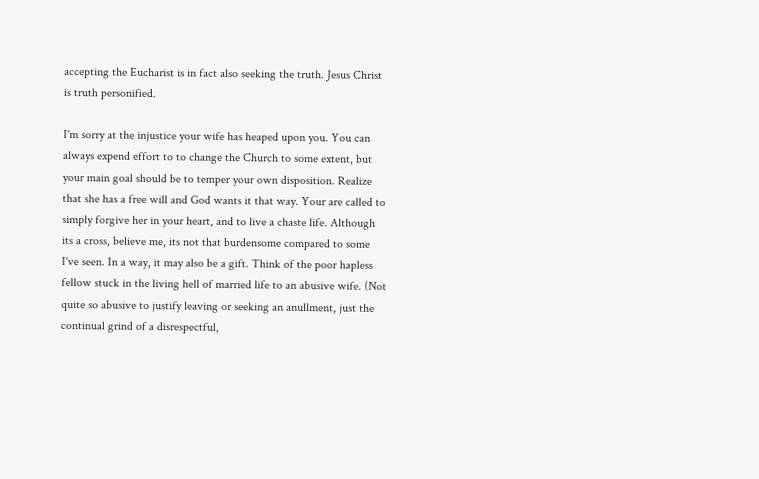accepting the Eucharist is in fact also seeking the truth. Jesus Christ is truth personified.

I'm sorry at the injustice your wife has heaped upon you. You can always expend effort to to change the Church to some extent, but your main goal should be to temper your own disposition. Realize that she has a free will and God wants it that way. Your are called to simply forgive her in your heart, and to live a chaste life. Although its a cross, believe me, its not that burdensome compared to some I've seen. In a way, it may also be a gift. Think of the poor hapless fellow stuck in the living hell of married life to an abusive wife. (Not quite so abusive to justify leaving or seeking an anullment, just the continual grind of a disrespectful,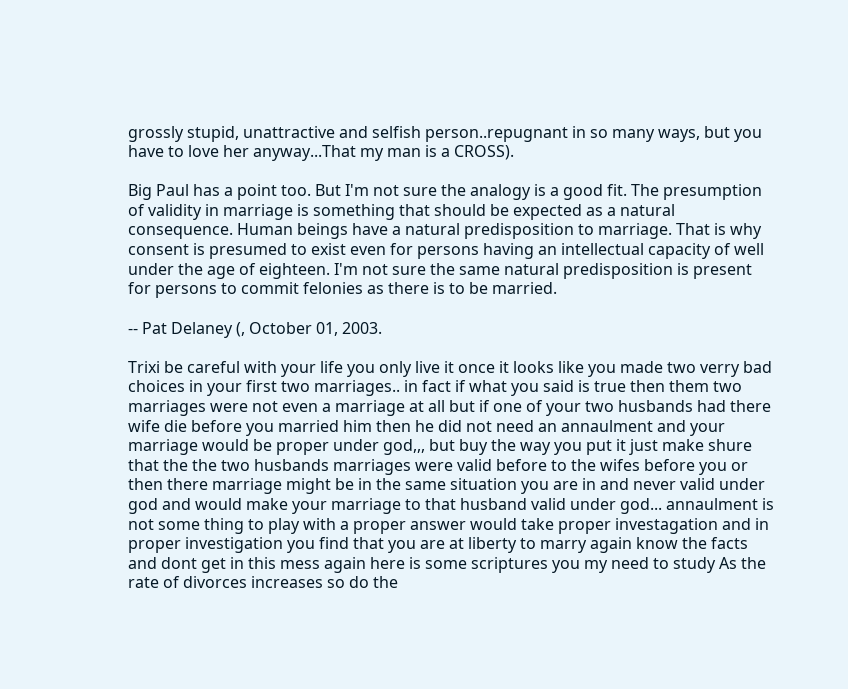grossly stupid, unattractive and selfish person..repugnant in so many ways, but you have to love her anyway...That my man is a CROSS).

Big Paul has a point too. But I'm not sure the analogy is a good fit. The presumption of validity in marriage is something that should be expected as a natural consequence. Human beings have a natural predisposition to marriage. That is why consent is presumed to exist even for persons having an intellectual capacity of well under the age of eighteen. I'm not sure the same natural predisposition is present for persons to commit felonies as there is to be married.

-- Pat Delaney (, October 01, 2003.

Trixi be careful with your life you only live it once it looks like you made two verry bad choices in your first two marriages.. in fact if what you said is true then them two marriages were not even a marriage at all but if one of your two husbands had there wife die before you married him then he did not need an annaulment and your marriage would be proper under god,,, but buy the way you put it just make shure that the the two husbands marriages were valid before to the wifes before you or then there marriage might be in the same situation you are in and never valid under god and would make your marriage to that husband valid under god... annaulment is not some thing to play with a proper answer would take proper investagation and in proper investigation you find that you are at liberty to marry again know the facts and dont get in this mess again here is some scriptures you my need to study As the rate of divorces increases so do the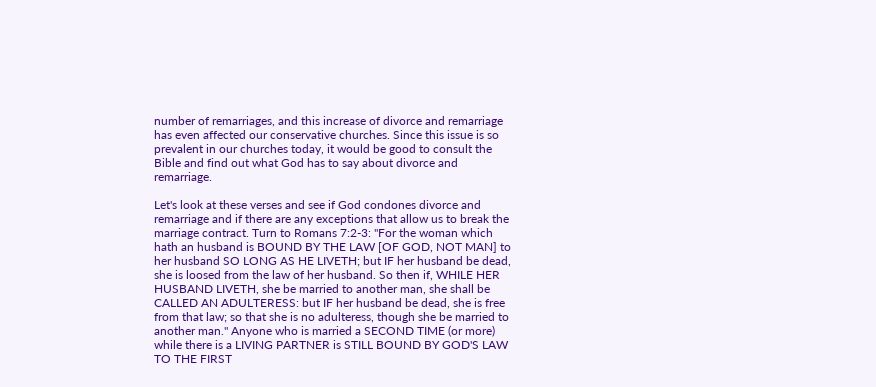number of remarriages, and this increase of divorce and remarriage has even affected our conservative churches. Since this issue is so prevalent in our churches today, it would be good to consult the Bible and find out what God has to say about divorce and remarriage.

Let's look at these verses and see if God condones divorce and remarriage and if there are any exceptions that allow us to break the marriage contract. Turn to Romans 7:2-3: "For the woman which hath an husband is BOUND BY THE LAW [OF GOD, NOT MAN] to her husband SO LONG AS HE LIVETH; but IF her husband be dead, she is loosed from the law of her husband. So then if, WHILE HER HUSBAND LIVETH, she be married to another man, she shall be CALLED AN ADULTERESS: but IF her husband be dead, she is free from that law; so that she is no adulteress, though she be married to another man." Anyone who is married a SECOND TIME (or more) while there is a LIVING PARTNER is STILL BOUND BY GOD'S LAW TO THE FIRST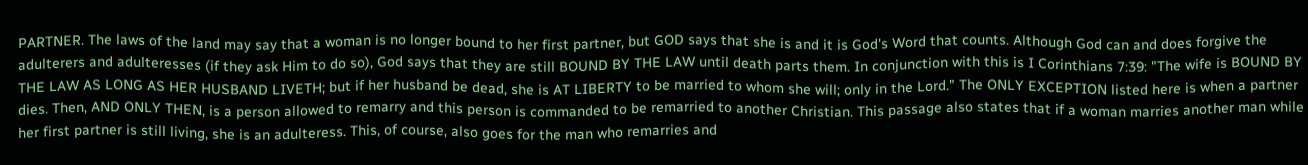PARTNER. The laws of the land may say that a woman is no longer bound to her first partner, but GOD says that she is and it is God's Word that counts. Although God can and does forgive the adulterers and adulteresses (if they ask Him to do so), God says that they are still BOUND BY THE LAW until death parts them. In conjunction with this is I Corinthians 7:39: "The wife is BOUND BY THE LAW AS LONG AS HER HUSBAND LIVETH; but if her husband be dead, she is AT LIBERTY to be married to whom she will; only in the Lord." The ONLY EXCEPTION listed here is when a partner dies. Then, AND ONLY THEN, is a person allowed to remarry and this person is commanded to be remarried to another Christian. This passage also states that if a woman marries another man while her first partner is still living, she is an adulteress. This, of course, also goes for the man who remarries and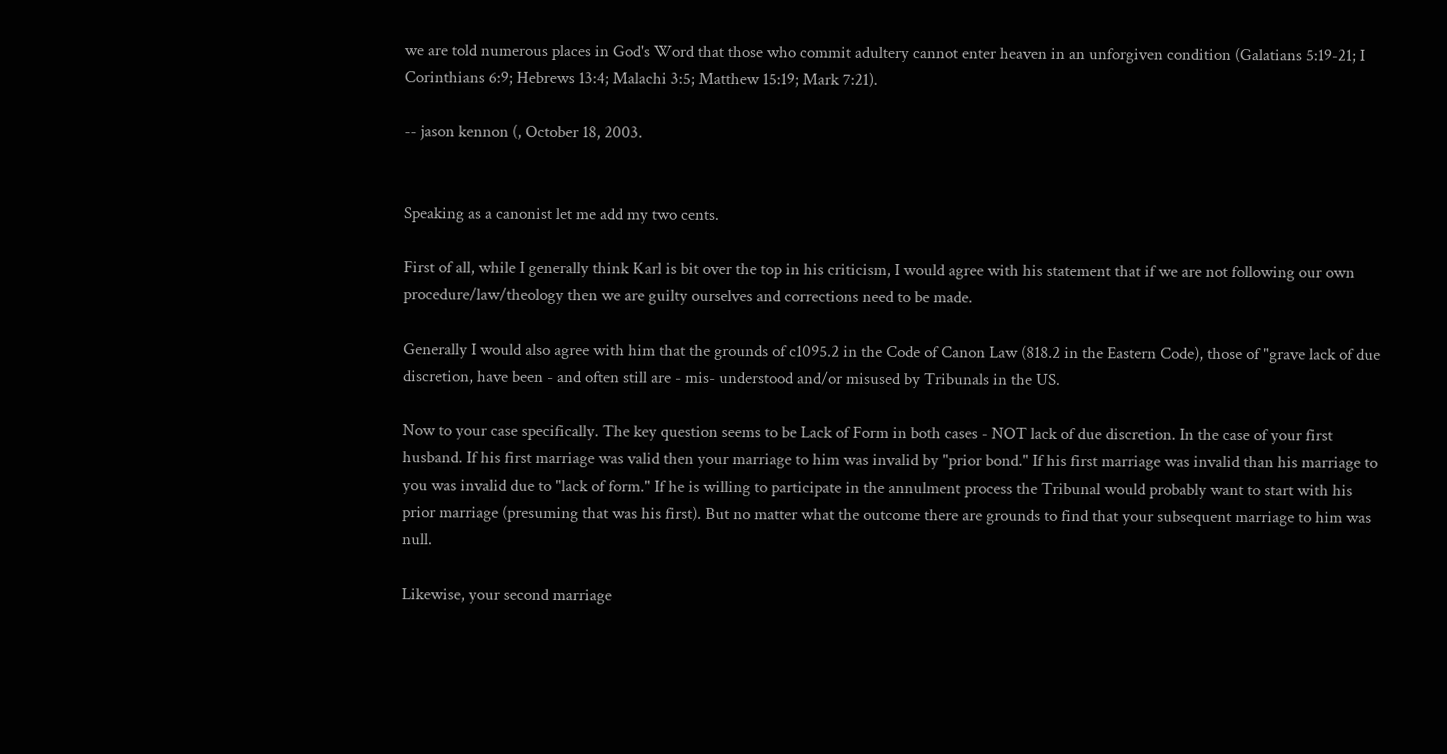we are told numerous places in God's Word that those who commit adultery cannot enter heaven in an unforgiven condition (Galatians 5:19-21; I Corinthians 6:9; Hebrews 13:4; Malachi 3:5; Matthew 15:19; Mark 7:21).

-- jason kennon (, October 18, 2003.


Speaking as a canonist let me add my two cents.

First of all, while I generally think Karl is bit over the top in his criticism, I would agree with his statement that if we are not following our own procedure/law/theology then we are guilty ourselves and corrections need to be made.

Generally I would also agree with him that the grounds of c1095.2 in the Code of Canon Law (818.2 in the Eastern Code), those of "grave lack of due discretion, have been - and often still are - mis- understood and/or misused by Tribunals in the US.

Now to your case specifically. The key question seems to be Lack of Form in both cases - NOT lack of due discretion. In the case of your first husband. If his first marriage was valid then your marriage to him was invalid by "prior bond." If his first marriage was invalid than his marriage to you was invalid due to "lack of form." If he is willing to participate in the annulment process the Tribunal would probably want to start with his prior marriage (presuming that was his first). But no matter what the outcome there are grounds to find that your subsequent marriage to him was null.

Likewise, your second marriage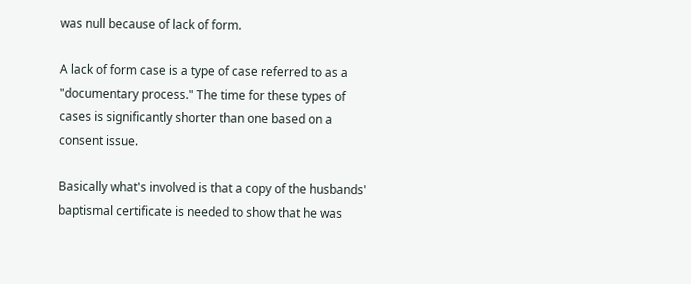was null because of lack of form.

A lack of form case is a type of case referred to as a "documentary process." The time for these types of cases is significantly shorter than one based on a consent issue.

Basically what's involved is that a copy of the husbands' baptismal certificate is needed to show that he was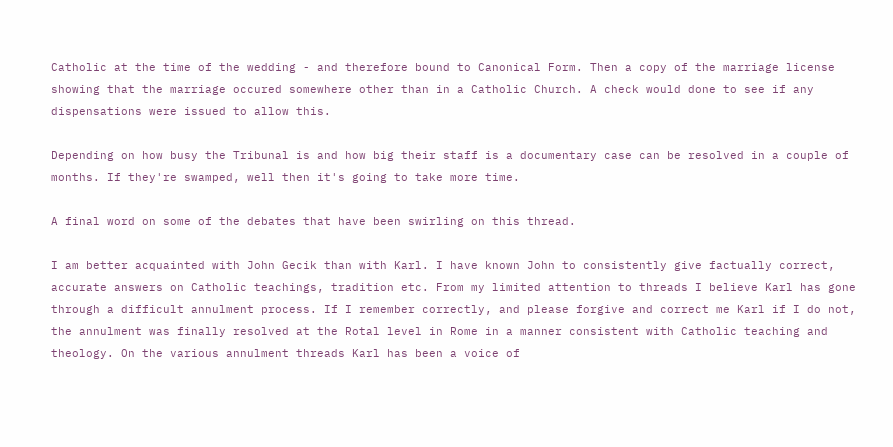Catholic at the time of the wedding - and therefore bound to Canonical Form. Then a copy of the marriage license showing that the marriage occured somewhere other than in a Catholic Church. A check would done to see if any dispensations were issued to allow this.

Depending on how busy the Tribunal is and how big their staff is a documentary case can be resolved in a couple of months. If they're swamped, well then it's going to take more time.

A final word on some of the debates that have been swirling on this thread.

I am better acquainted with John Gecik than with Karl. I have known John to consistently give factually correct, accurate answers on Catholic teachings, tradition etc. From my limited attention to threads I believe Karl has gone through a difficult annulment process. If I remember correctly, and please forgive and correct me Karl if I do not, the annulment was finally resolved at the Rotal level in Rome in a manner consistent with Catholic teaching and theology. On the various annulment threads Karl has been a voice of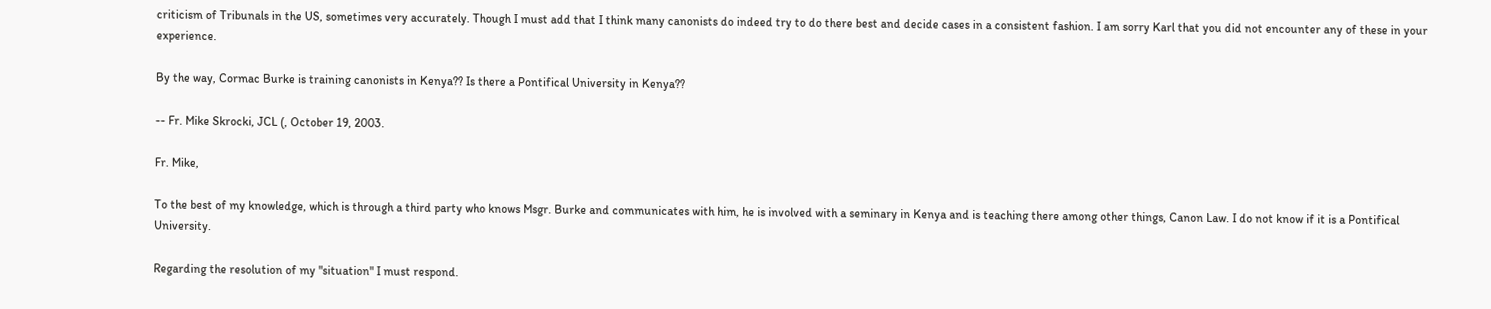criticism of Tribunals in the US, sometimes very accurately. Though I must add that I think many canonists do indeed try to do there best and decide cases in a consistent fashion. I am sorry Karl that you did not encounter any of these in your experience.

By the way, Cormac Burke is training canonists in Kenya?? Is there a Pontifical University in Kenya??

-- Fr. Mike Skrocki, JCL (, October 19, 2003.

Fr. Mike,

To the best of my knowledge, which is through a third party who knows Msgr. Burke and communicates with him, he is involved with a seminary in Kenya and is teaching there among other things, Canon Law. I do not know if it is a Pontifical University.

Regarding the resolution of my "situation" I must respond.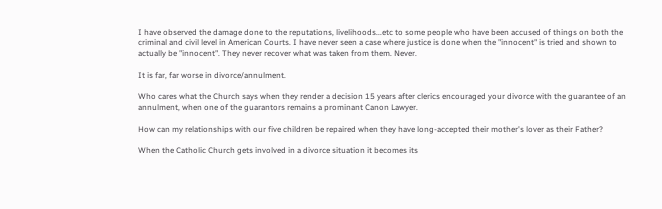I have observed the damage done to the reputations, livelihoods...etc to some people who have been accused of things on both the criminal and civil level in American Courts. I have never seen a case where justice is done when the "innocent" is tried and shown to actually be "innocent". They never recover what was taken from them. Never.

It is far, far worse in divorce/annulment.

Who cares what the Church says when they render a decision 15 years after clerics encouraged your divorce with the guarantee of an annulment, when one of the guarantors remains a prominant Canon Lawyer.

How can my relationships with our five children be repaired when they have long-accepted their mother's lover as their Father?

When the Catholic Church gets involved in a divorce situation it becomes its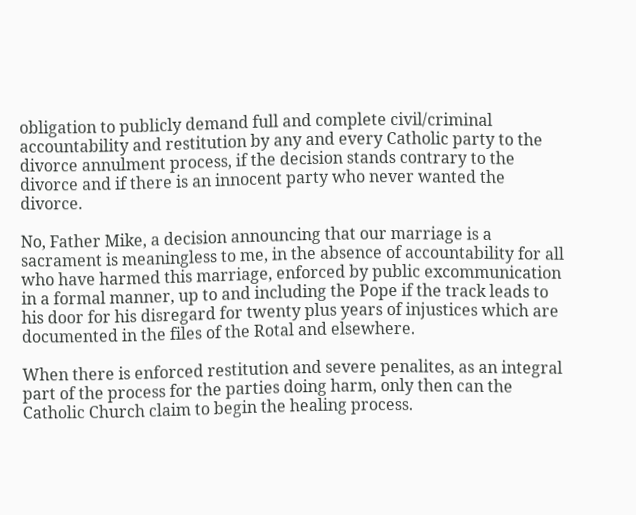obligation to publicly demand full and complete civil/criminal accountability and restitution by any and every Catholic party to the divorce annulment process, if the decision stands contrary to the divorce and if there is an innocent party who never wanted the divorce.

No, Father Mike, a decision announcing that our marriage is a sacrament is meaningless to me, in the absence of accountability for all who have harmed this marriage, enforced by public excommunication in a formal manner, up to and including the Pope if the track leads to his door for his disregard for twenty plus years of injustices which are documented in the files of the Rotal and elsewhere.

When there is enforced restitution and severe penalites, as an integral part of the process for the parties doing harm, only then can the Catholic Church claim to begin the healing process.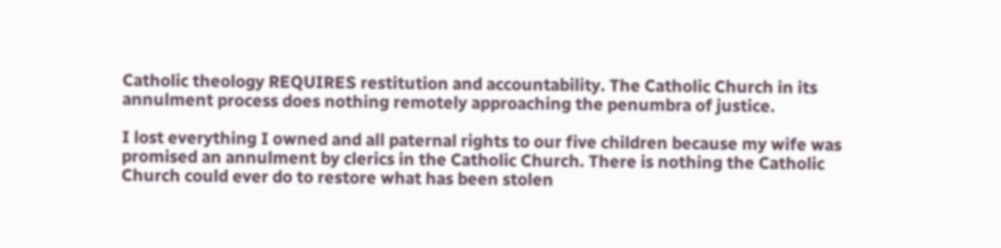Catholic theology REQUIRES restitution and accountability. The Catholic Church in its annulment process does nothing remotely approaching the penumbra of justice.

I lost everything I owned and all paternal rights to our five children because my wife was promised an annulment by clerics in the Catholic Church. There is nothing the Catholic Church could ever do to restore what has been stolen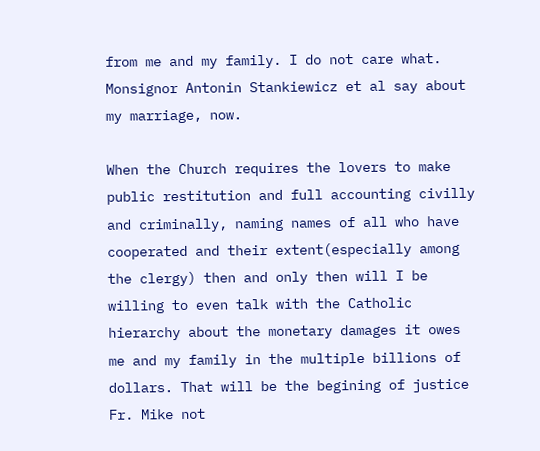from me and my family. I do not care what. Monsignor Antonin Stankiewicz et al say about my marriage, now.

When the Church requires the lovers to make public restitution and full accounting civilly and criminally, naming names of all who have cooperated and their extent(especially among the clergy) then and only then will I be willing to even talk with the Catholic hierarchy about the monetary damages it owes me and my family in the multiple billions of dollars. That will be the begining of justice Fr. Mike not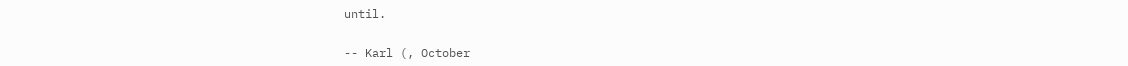until.


-- Karl (, October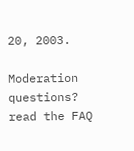20, 2003.

Moderation questions? read the FAQ